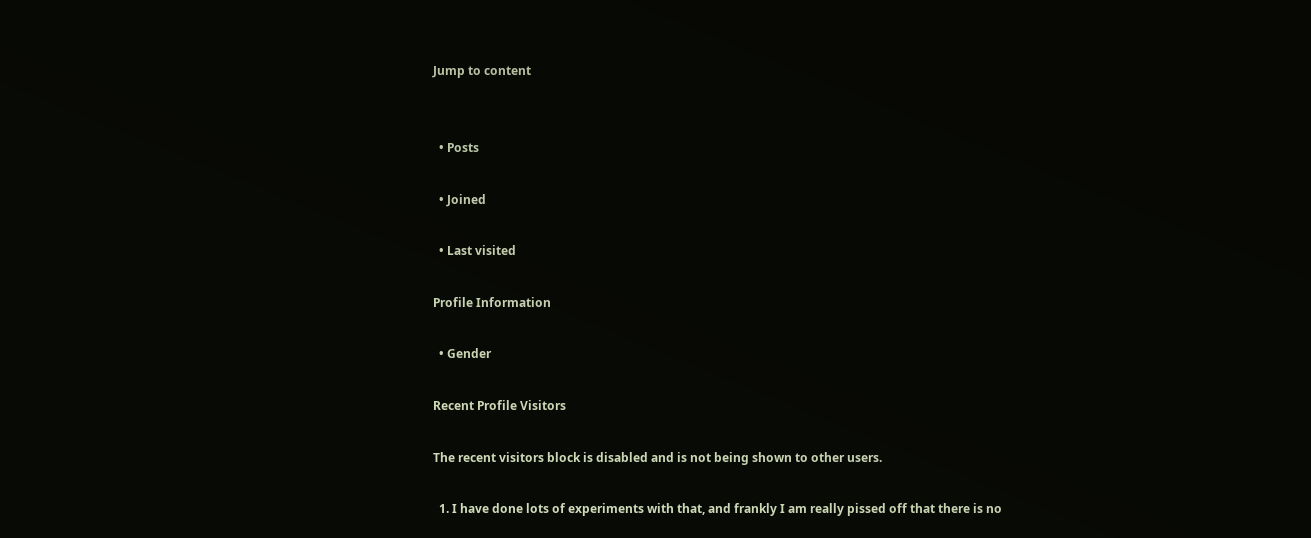Jump to content


  • Posts

  • Joined

  • Last visited

Profile Information

  • Gender

Recent Profile Visitors

The recent visitors block is disabled and is not being shown to other users.

  1. I have done lots of experiments with that, and frankly I am really pissed off that there is no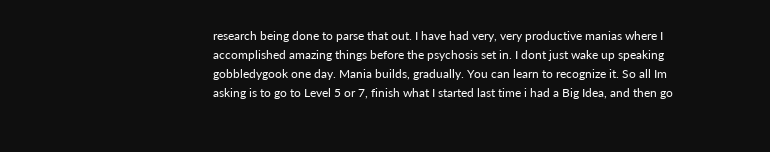research being done to parse that out. I have had very, very productive manias where I accomplished amazing things before the psychosis set in. I dont just wake up speaking gobbledygook one day. Mania builds, gradually. You can learn to recognize it. So all Im asking is to go to Level 5 or 7, finish what I started last time i had a Big Idea, and then go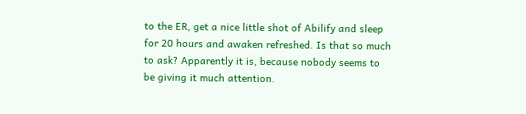to the ER, get a nice little shot of Abilify and sleep for 20 hours and awaken refreshed. Is that so much to ask? Apparently it is, because nobody seems to be giving it much attention.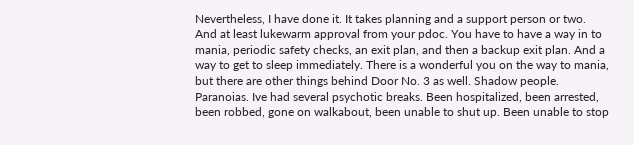Nevertheless, I have done it. It takes planning and a support person or two. And at least lukewarm approval from your pdoc. You have to have a way in to mania, periodic safety checks, an exit plan, and then a backup exit plan. And a way to get to sleep immediately. There is a wonderful you on the way to mania, but there are other things behind Door No. 3 as well. Shadow people. Paranoias. Ive had several psychotic breaks. Been hospitalized, been arrested, been robbed, gone on walkabout, been unable to shut up. Been unable to stop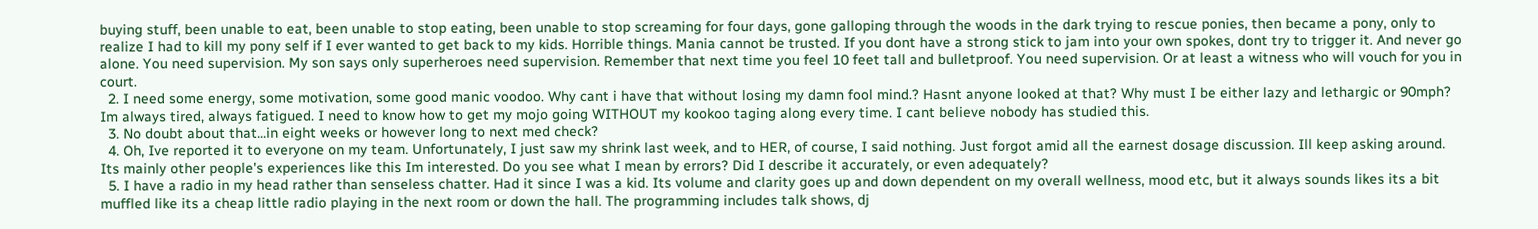buying stuff, been unable to eat, been unable to stop eating, been unable to stop screaming for four days, gone galloping through the woods in the dark trying to rescue ponies, then became a pony, only to realize I had to kill my pony self if I ever wanted to get back to my kids. Horrible things. Mania cannot be trusted. If you dont have a strong stick to jam into your own spokes, dont try to trigger it. And never go alone. You need supervision. My son says only superheroes need supervision. Remember that next time you feel 10 feet tall and bulletproof. You need supervision. Or at least a witness who will vouch for you in court.
  2. I need some energy, some motivation, some good manic voodoo. Why cant i have that without losing my damn fool mind.? Hasnt anyone looked at that? Why must I be either lazy and lethargic or 90mph? Im always tired, always fatigued. I need to know how to get my mojo going WITHOUT my kookoo taging along every time. I cant believe nobody has studied this.
  3. No doubt about that...in eight weeks or however long to next med check?
  4. Oh, Ive reported it to everyone on my team. Unfortunately, I just saw my shrink last week, and to HER, of course, I said nothing. Just forgot amid all the earnest dosage discussion. Ill keep asking around. Its mainly other people's experiences like this Im interested. Do you see what I mean by errors? Did I describe it accurately, or even adequately?
  5. I have a radio in my head rather than senseless chatter. Had it since I was a kid. Its volume and clarity goes up and down dependent on my overall wellness, mood etc, but it always sounds likes its a bit muffled like its a cheap little radio playing in the next room or down the hall. The programming includes talk shows, dj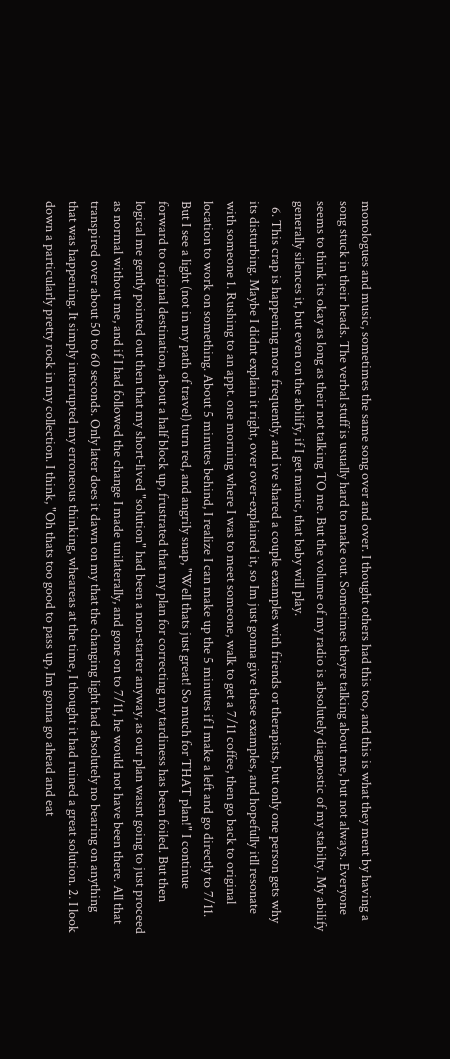monologues and music, sometimes the same song over and over. I thought others had this too, and this is what they ment by having a song stuck in their heads. The verbal stuff is usually hard to make out. Sometimes theyre talking about me, but not always. Everyone seems to think its okay as long as their not talking TO me. But the volume of my radio is absolutely diagnostic of my stabilty. My abilify generally silences it, but even on the abilify, if I get manic, that baby will play.
  6. This crap is happening more frequently, and ive shared a couple examples with friends or therapists, but only one person gets why its disturbing. Maybe I didnt explain it right, over over-explained it, so Im just gonna give these examples, and hopefully itll resonate with someone 1. Rushing to an appt. one morning where I was to meet someone, walk to get a 7/11 coffee, then go back to original location to work on something. About 5 minutes behind, I realize I can make up the 5 minutes if I make a left and go directly to 7/11. But I see a light (not in my path of travel) turn red, and angrily snap, "Well thats just great! So much for THAT plan!" I continue forward to original destination, about a half block up, frustrated that my plan for correcting my tardiness has been foiled. But then logical me gently pointed out then that my short-lived "solution" had been a non-starter anyway, as our plan wasnt going to just proceed as normal without me, and if I had followed the change I made unilaterally, and gone on to 7/11, he would not have been there. All that transpired over about 50 to 60 seconds. Only later does it dawn on my that the changing light had absolutely no bearing on anything that was happening. It simply interrupted my erroneous thinking, wheareas at the time, I thought it had ruined a great solution. 2. I look down a particularly pretty rock in my collection. I think, "Oh thats too good to pass up, Im gonna go ahead and eat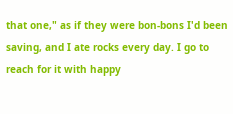that one," as if they were bon-bons I'd been saving, and I ate rocks every day. I go to reach for it with happy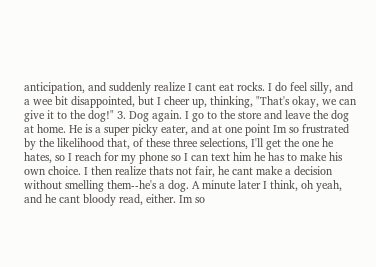anticipation, and suddenly realize I cant eat rocks. I do feel silly, and a wee bit disappointed, but I cheer up, thinking, "That's okay, we can give it to the dog!" 3. Dog again. I go to the store and leave the dog at home. He is a super picky eater, and at one point Im so frustrated by the likelihood that, of these three selections, I'll get the one he hates, so I reach for my phone so I can text him he has to make his own choice. I then realize thats not fair, he cant make a decision without smelling them--he's a dog. A minute later I think, oh yeah, and he cant bloody read, either. Im so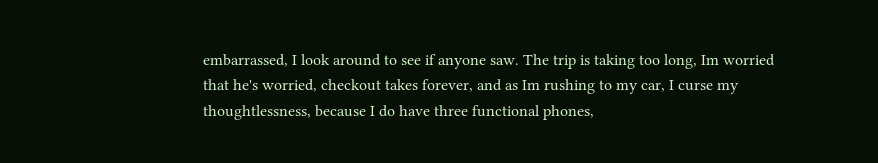embarrassed, I look around to see if anyone saw. The trip is taking too long, Im worried that he's worried, checkout takes forever, and as Im rushing to my car, I curse my thoughtlessness, because I do have three functional phones,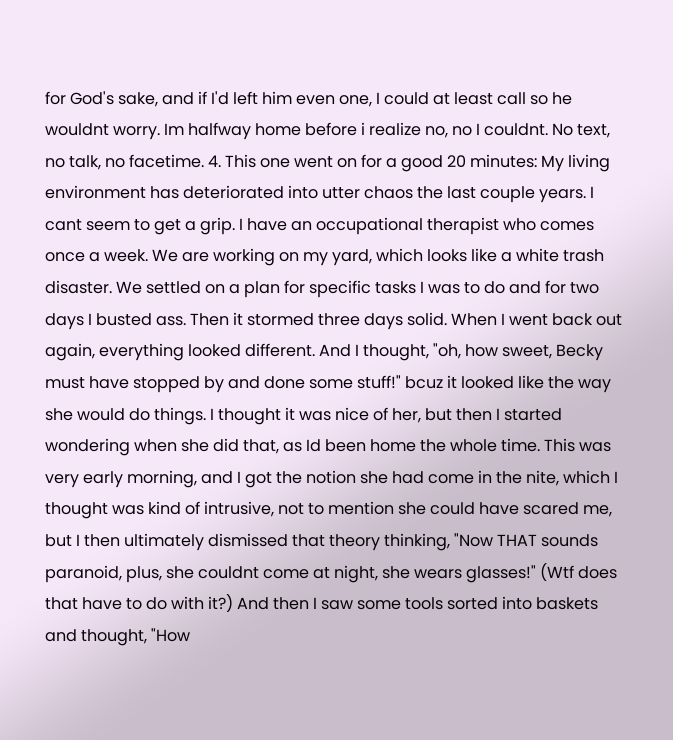for God's sake, and if I'd left him even one, I could at least call so he wouldnt worry. Im halfway home before i realize no, no I couldnt. No text, no talk, no facetime. 4. This one went on for a good 20 minutes: My living environment has deteriorated into utter chaos the last couple years. I cant seem to get a grip. I have an occupational therapist who comes once a week. We are working on my yard, which looks like a white trash disaster. We settled on a plan for specific tasks I was to do and for two days I busted ass. Then it stormed three days solid. When I went back out again, everything looked different. And I thought, "oh, how sweet, Becky must have stopped by and done some stuff!" bcuz it looked like the way she would do things. I thought it was nice of her, but then I started wondering when she did that, as Id been home the whole time. This was very early morning, and I got the notion she had come in the nite, which I thought was kind of intrusive, not to mention she could have scared me, but I then ultimately dismissed that theory thinking, "Now THAT sounds paranoid, plus, she couldnt come at night, she wears glasses!" (Wtf does that have to do with it?) And then I saw some tools sorted into baskets and thought, "How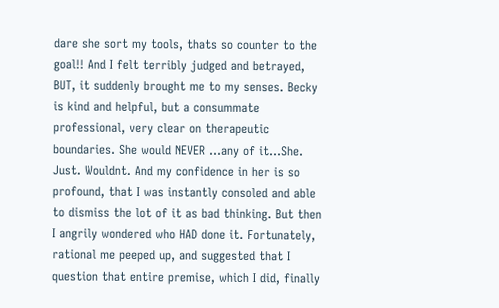dare she sort my tools, thats so counter to the goal!! And I felt terribly judged and betrayed, BUT, it suddenly brought me to my senses. Becky is kind and helpful, but a consummate professional, very clear on therapeutic boundaries. She would NEVER ...any of it...She. Just. Wouldnt. And my confidence in her is so profound, that I was instantly consoled and able to dismiss the lot of it as bad thinking. But then I angrily wondered who HAD done it. Fortunately, rational me peeped up, and suggested that I question that entire premise, which I did, finally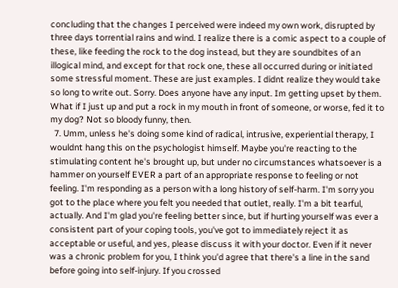concluding that the changes I perceived were indeed my own work, disrupted by three days torrential rains and wind. I realize there is a comic aspect to a couple of these, like feeding the rock to the dog instead, but they are soundbites of an illogical mind, and except for that rock one, these all occurred during or initiated some stressful moment. These are just examples. I didnt realize they would take so long to write out. Sorry. Does anyone have any input. Im getting upset by them. What if I just up and put a rock in my mouth in front of someone, or worse, fed it to my dog? Not so bloody funny, then.
  7. Umm, unless he's doing some kind of radical, intrusive, experiential therapy, I wouldnt hang this on the psychologist himself. Maybe you're reacting to the stimulating content he's brought up, but under no circumstances whatsoever is a hammer on yourself EVER a part of an appropriate response to feeling or not feeling. I'm responding as a person with a long history of self-harm. I'm sorry you got to the place where you felt you needed that outlet, really. I'm a bit tearful, actually. And I'm glad you're feeling better since, but if hurting yourself was ever a consistent part of your coping tools, you've got to immediately reject it as acceptable or useful, and yes, please discuss it with your doctor. Even if it never was a chronic problem for you, I think you'd agree that there's a line in the sand before going into self-injury. If you crossed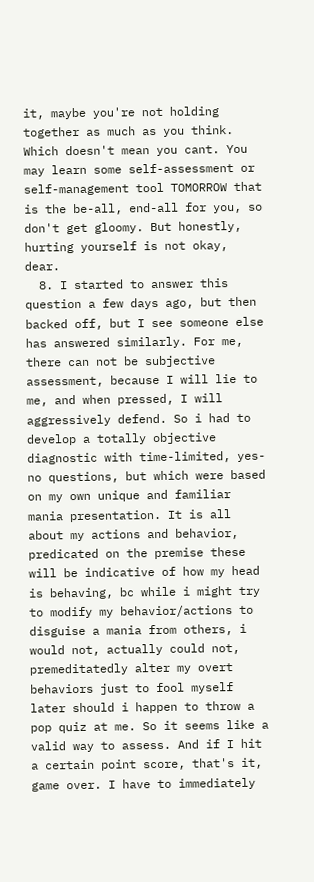it, maybe you're not holding together as much as you think. Which doesn't mean you cant. You may learn some self-assessment or self-management tool TOMORROW that is the be-all, end-all for you, so don't get gloomy. But honestly, hurting yourself is not okay, dear.
  8. I started to answer this question a few days ago, but then backed off, but I see someone else has answered similarly. For me, there can not be subjective assessment, because I will lie to me, and when pressed, I will aggressively defend. So i had to develop a totally objective diagnostic with time-limited, yes-no questions, but which were based on my own unique and familiar mania presentation. It is all about my actions and behavior, predicated on the premise these will be indicative of how my head is behaving, bc while i might try to modify my behavior/actions to disguise a mania from others, i would not, actually could not, premeditatedly alter my overt behaviors just to fool myself later should i happen to throw a pop quiz at me. So it seems like a valid way to assess. And if I hit a certain point score, that's it, game over. I have to immediately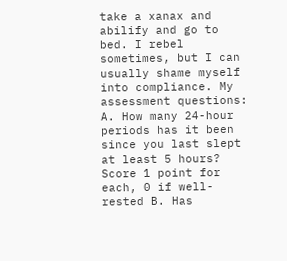take a xanax and abilify and go to bed. I rebel sometimes, but I can usually shame myself into compliance. My assessment questions: A. How many 24-hour periods has it been since you last slept at least 5 hours? Score 1 point for each, 0 if well-rested B. Has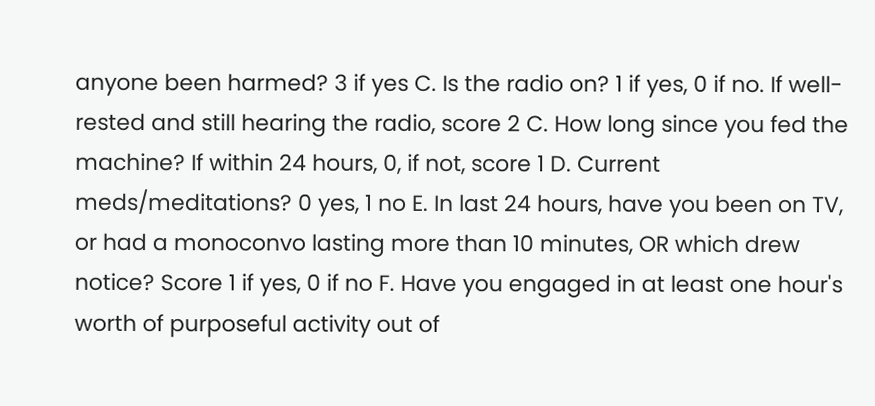anyone been harmed? 3 if yes C. Is the radio on? 1 if yes, 0 if no. If well-rested and still hearing the radio, score 2 C. How long since you fed the machine? If within 24 hours, 0, if not, score 1 D. Current meds/meditations? 0 yes, 1 no E. In last 24 hours, have you been on TV, or had a monoconvo lasting more than 10 minutes, OR which drew notice? Score 1 if yes, 0 if no F. Have you engaged in at least one hour's worth of purposeful activity out of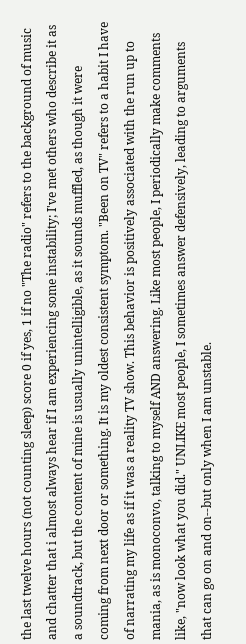the last twelve hours (not counting sleep) score 0 if yes, 1 if no "The radio" refers to the background of music and chatter that i almost always hear if I am experiencing some instability; I've met others who describe it as a soundtrack, but the content of mine is usually unintelligible, as it sounds muffled, as though it were coming from next door or something. It is my oldest consistent symptom. "Been on TV" refers to a habit I have of narrating my life as if it was a reality TV show. This behavior is positively associated with the run up to mania, as is monoconvo, talking to myself AND answering. Like most people, I periodically make comments like, "now look what you did." UNLIKE most people, I sometimes answer defensively, leading to arguments that can go on and on--but only when I am unstable.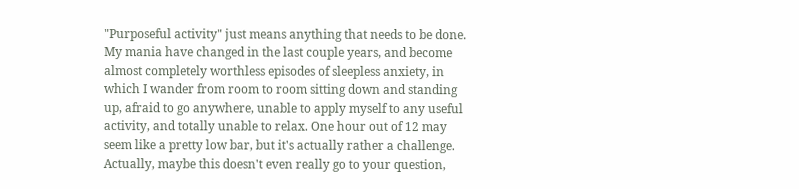"Purposeful activity" just means anything that needs to be done. My mania have changed in the last couple years, and become almost completely worthless episodes of sleepless anxiety, in which I wander from room to room sitting down and standing up, afraid to go anywhere, unable to apply myself to any useful activity, and totally unable to relax. One hour out of 12 may seem like a pretty low bar, but it's actually rather a challenge. Actually, maybe this doesn't even really go to your question,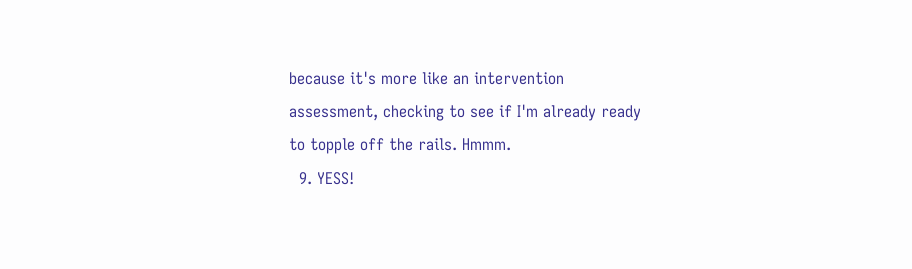because it's more like an intervention assessment, checking to see if I'm already ready to topple off the rails. Hmmm.
  9. YESS!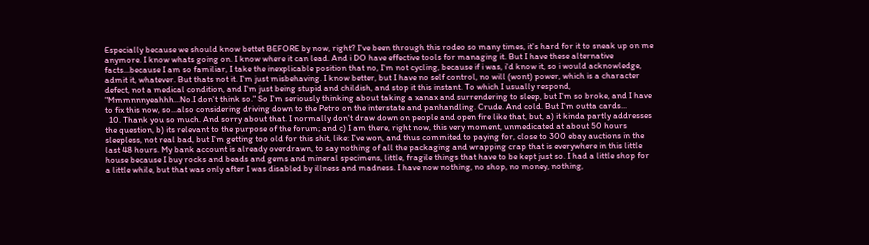Especially because we should know bettet BEFORE by now, right? I've been through this rodeo so many times, it's hard for it to sneak up on me anymore. I know whats going on. I know where it can lead. And i DO have effective tools for managing it. But I have these alternative facts...because I am so familiar, I take the inexplicable position that no, I'm not cycling, because if i was, i'd know it, so i would acknowledge, admit it, whatever. But thats not it. I'm just misbehaving. I know better, but I have no self control, no will (wont) power, which is a character defect, not a medical condition, and I'm just being stupid and childish, and stop it this instant. To which I usually respond, "Mmmnnnyeahhh...No.I don't think so." So I'm seriously thinking about taking a xanax and surrendering to sleep, but I'm so broke, and I have to fix this now, so...also considering driving down to the Petro on the interstate and panhandling. Crude. And cold. But I'm outta cards...
  10. Thank you so much. And sorry about that. I normally don't draw down on people and open fire like that, but, a) it kinda partly addresses the question, b) its relevant to the purpose of the forum; and c) I am there, right now, this very moment, unmedicated at about 50 hours sleepless, not real bad, but I'm getting too old for this shit, like: I've won, and thus commited to paying for, close to 300 ebay auctions in the last 48 hours. My bank account is already overdrawn, to say nothing of all the packaging and wrapping crap that is everywhere in this little house because I buy rocks and beads and gems and mineral specimens, little, fragile things that have to be kept just so. I had a little shop for a little while, but that was only after I was disabled by illness and madness. I have now nothing, no shop, no money, nothing,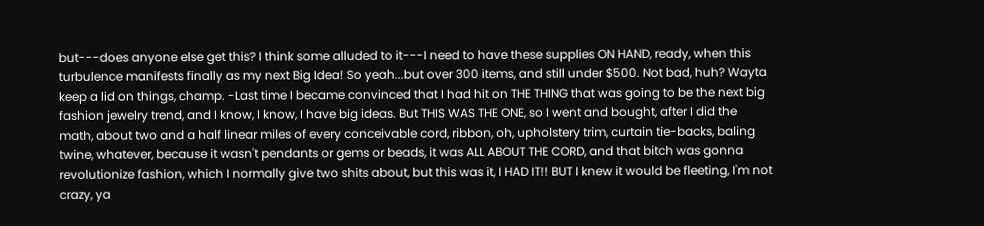but---does anyone else get this? I think some alluded to it---I need to have these supplies ON HAND, ready, when this turbulence manifests finally as my next Big Idea! So yeah...but over 300 items, and still under $500. Not bad, huh? Wayta keep a lid on things, champ. -Last time I became convinced that I had hit on THE THING that was going to be the next big fashion jewelry trend, and I know, I know, I have big ideas. But THIS WAS THE ONE, so I went and bought, after I did the math, about two and a half linear miles of every conceivable cord, ribbon, oh, upholstery trim, curtain tie-backs, baling twine, whatever, because it wasn't pendants or gems or beads, it was ALL ABOUT THE CORD, and that bitch was gonna revolutionize fashion, which I normally give two shits about, but this was it, I HAD IT!! BUT I knew it would be fleeting, I'm not crazy, ya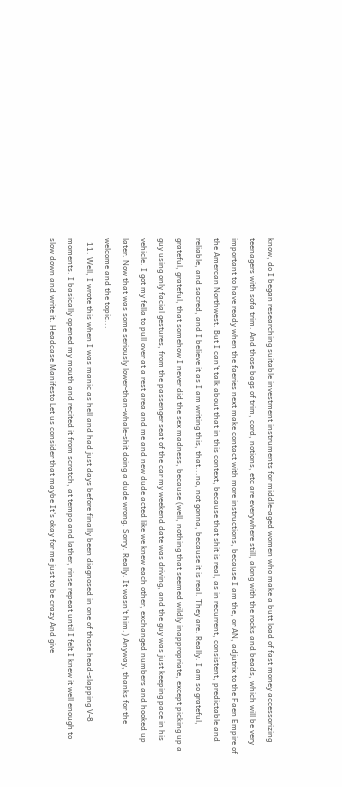know, do I began researching suitable investment instruments for middle-aged women who make a butt load of fast money accessorizing teenagers with sofa trim. And those bags of trim, cord, notions, etc are everywhere still, along with the rocks and beads, which will be very important to have ready when the faeries next make contact with more instructions, because I am the, or AN, adjutrix to the Faen Empire of the Amercan Northwest. But I can't talk about that in this context, because that shit is real, as in recurrent, consistent, predictable and reliable, and sacred, and I believe it as I am writing this, that...no, not gonna, because it is real. They are. Really. I am so grateful, grateful, grateful, that somehow I never did the sex madness, because (well, nothing that seemed wildly inappropriate, except picking up a guy using only facial gestures, from the passenger seat of the car my weekend date was driving, and the guy was just keeping pace in his vehicle. I got my fella to pull over at a rest area and me and new dude acted like we knew each other, exchanged numbers and hooked up later. Now that was some seriously lower-than-whale-shit doing a dude wrong. Sorry. Really. It wasn't him.) Anyway, thanks for the welcome and the topic...
  11. Well, I wrote this when I was manic as hell and had just days before finally been diagnosed in one of those head-slapping V-8 moments. I basically opened my mouth and recited it from scratch, at tempo and lather, rinse repeat until I felt I knew it well enough to slow down and write it. Headcase Manifesto Let us consider that maybe It's okay for me just to be crazy And give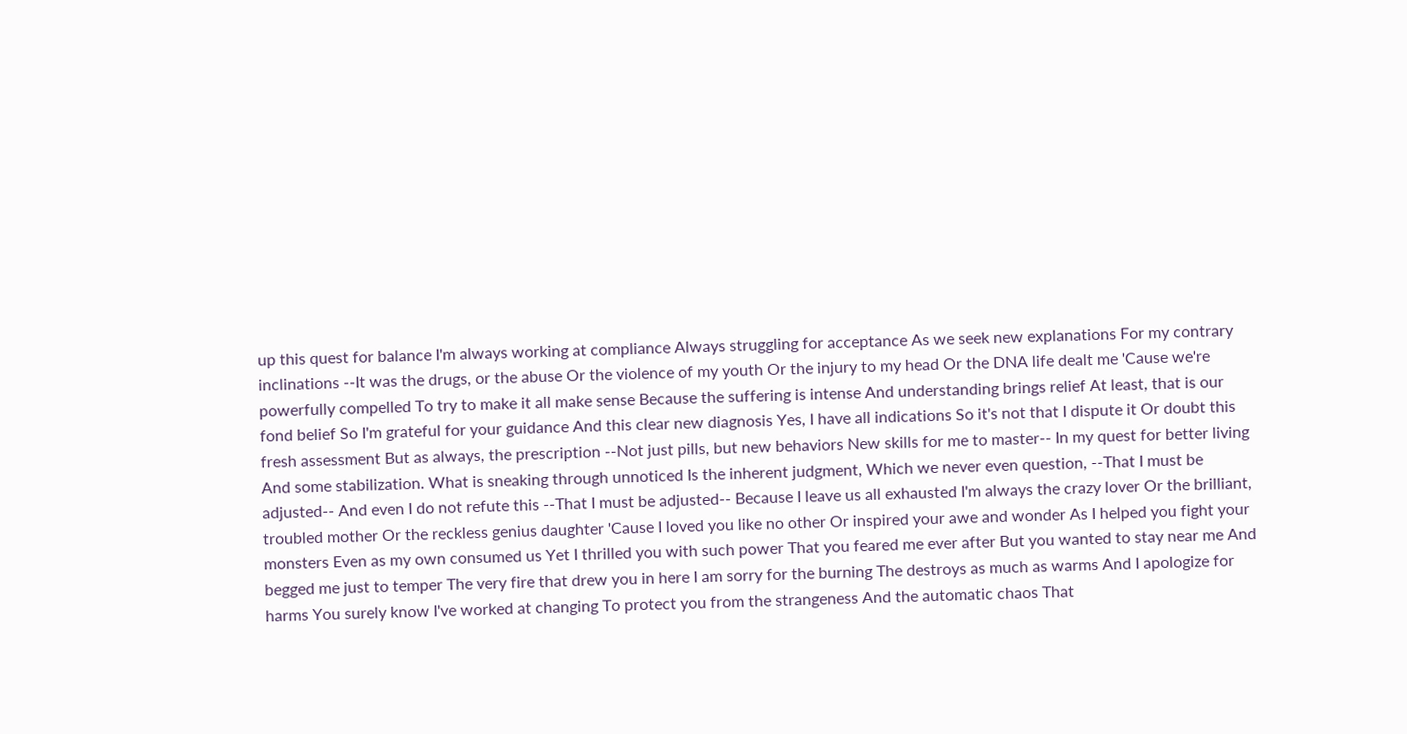up this quest for balance I'm always working at compliance Always struggling for acceptance As we seek new explanations For my contrary inclinations --It was the drugs, or the abuse Or the violence of my youth Or the injury to my head Or the DNA life dealt me 'Cause we're powerfully compelled To try to make it all make sense Because the suffering is intense And understanding brings relief At least, that is our fond belief So I'm grateful for your guidance And this clear new diagnosis Yes, I have all indications So it's not that I dispute it Or doubt this fresh assessment But as always, the prescription --Not just pills, but new behaviors New skills for me to master-- In my quest for better living And some stabilization. What is sneaking through unnoticed Is the inherent judgment, Which we never even question, --That I must be adjusted-- And even I do not refute this --That I must be adjusted-- Because I leave us all exhausted I'm always the crazy lover Or the brilliant, troubled mother Or the reckless genius daughter 'Cause I loved you like no other Or inspired your awe and wonder As I helped you fight your monsters Even as my own consumed us Yet I thrilled you with such power That you feared me ever after But you wanted to stay near me And begged me just to temper The very fire that drew you in here I am sorry for the burning The destroys as much as warms And I apologize for harms You surely know I've worked at changing To protect you from the strangeness And the automatic chaos That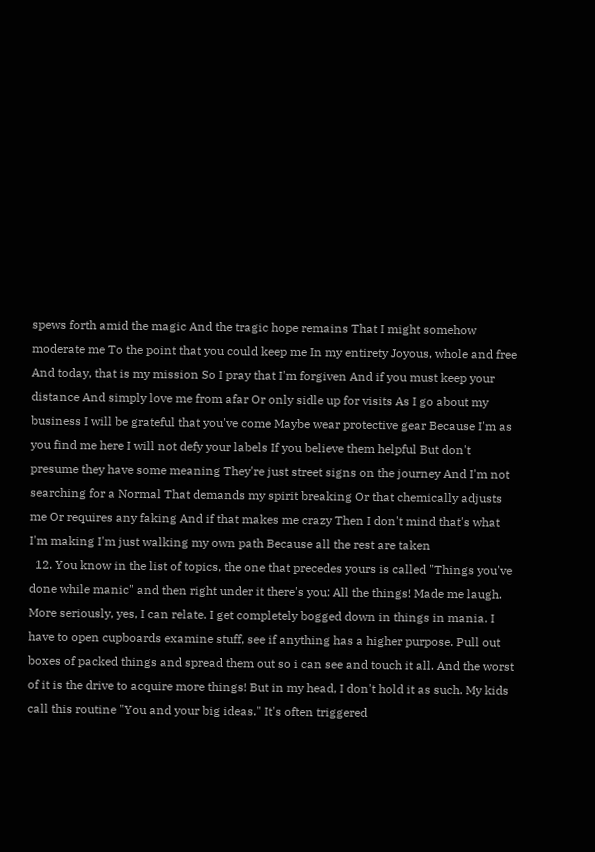spews forth amid the magic And the tragic hope remains That I might somehow moderate me To the point that you could keep me In my entirety Joyous, whole and free And today, that is my mission So I pray that I'm forgiven And if you must keep your distance And simply love me from afar Or only sidle up for visits As I go about my business I will be grateful that you've come Maybe wear protective gear Because I'm as you find me here I will not defy your labels If you believe them helpful But don't presume they have some meaning They're just street signs on the journey And I'm not searching for a Normal That demands my spirit breaking Or that chemically adjusts me Or requires any faking And if that makes me crazy Then I don't mind that's what I'm making I'm just walking my own path Because all the rest are taken
  12. You know in the list of topics, the one that precedes yours is called "Things you've done while manic" and then right under it there's you: All the things! Made me laugh. More seriously, yes, I can relate. I get completely bogged down in things in mania. I have to open cupboards examine stuff, see if anything has a higher purpose. Pull out boxes of packed things and spread them out so i can see and touch it all. And the worst of it is the drive to acquire more things! But in my head, I don't hold it as such. My kids call this routine "You and your big ideas." It's often triggered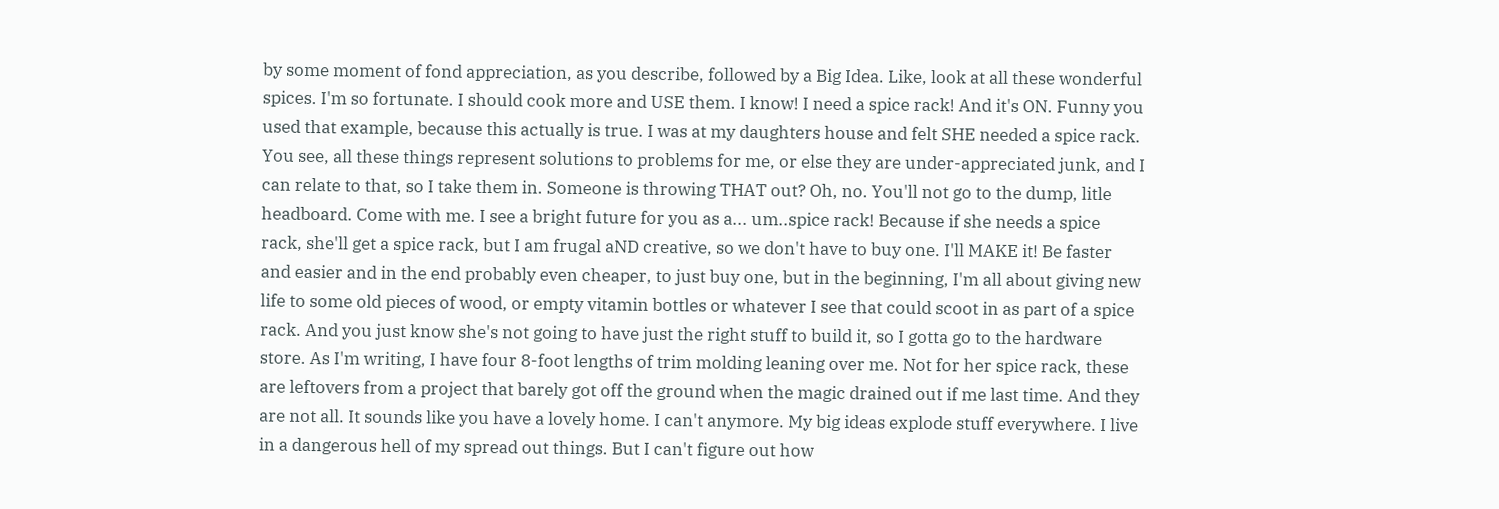by some moment of fond appreciation, as you describe, followed by a Big Idea. Like, look at all these wonderful spices. I'm so fortunate. I should cook more and USE them. I know! I need a spice rack! And it's ON. Funny you used that example, because this actually is true. I was at my daughters house and felt SHE needed a spice rack. You see, all these things represent solutions to problems for me, or else they are under-appreciated junk, and I can relate to that, so I take them in. Someone is throwing THAT out? Oh, no. You'll not go to the dump, litle headboard. Come with me. I see a bright future for you as a... um..spice rack! Because if she needs a spice rack, she'll get a spice rack, but I am frugal aND creative, so we don't have to buy one. I'll MAKE it! Be faster and easier and in the end probably even cheaper, to just buy one, but in the beginning, I'm all about giving new life to some old pieces of wood, or empty vitamin bottles or whatever I see that could scoot in as part of a spice rack. And you just know she's not going to have just the right stuff to build it, so I gotta go to the hardware store. As I'm writing, I have four 8-foot lengths of trim molding leaning over me. Not for her spice rack, these are leftovers from a project that barely got off the ground when the magic drained out if me last time. And they are not all. It sounds like you have a lovely home. I can't anymore. My big ideas explode stuff everywhere. I live in a dangerous hell of my spread out things. But I can't figure out how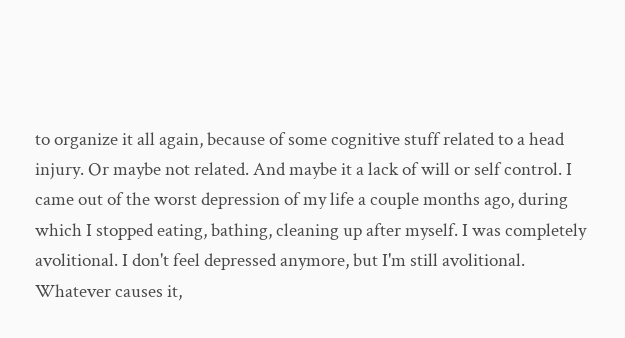to organize it all again, because of some cognitive stuff related to a head injury. Or maybe not related. And maybe it a lack of will or self control. I came out of the worst depression of my life a couple months ago, during which I stopped eating, bathing, cleaning up after myself. I was completely avolitional. I don't feel depressed anymore, but I'm still avolitional. Whatever causes it,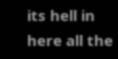its hell in here all the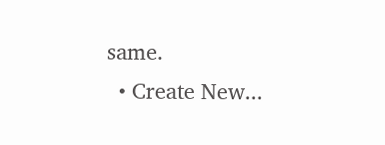same.
  • Create New...